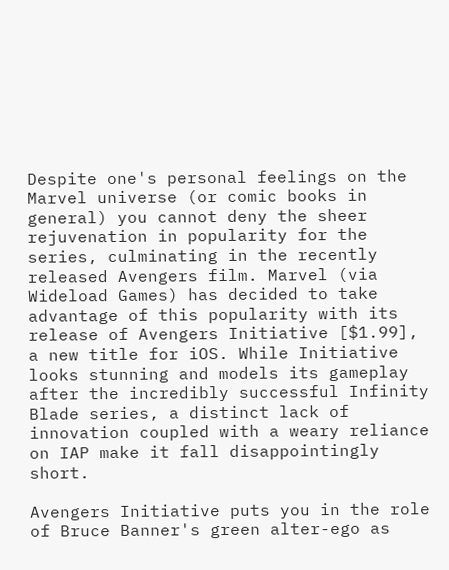Despite one's personal feelings on the Marvel universe (or comic books in general) you cannot deny the sheer rejuvenation in popularity for the series, culminating in the recently released Avengers film. Marvel (via Wideload Games) has decided to take advantage of this popularity with its release of Avengers Initiative [$1.99], a new title for iOS. While Initiative looks stunning and models its gameplay after the incredibly successful Infinity Blade series, a distinct lack of innovation coupled with a weary reliance on IAP make it fall disappointingly short.

Avengers Initiative puts you in the role of Bruce Banner's green alter-ego as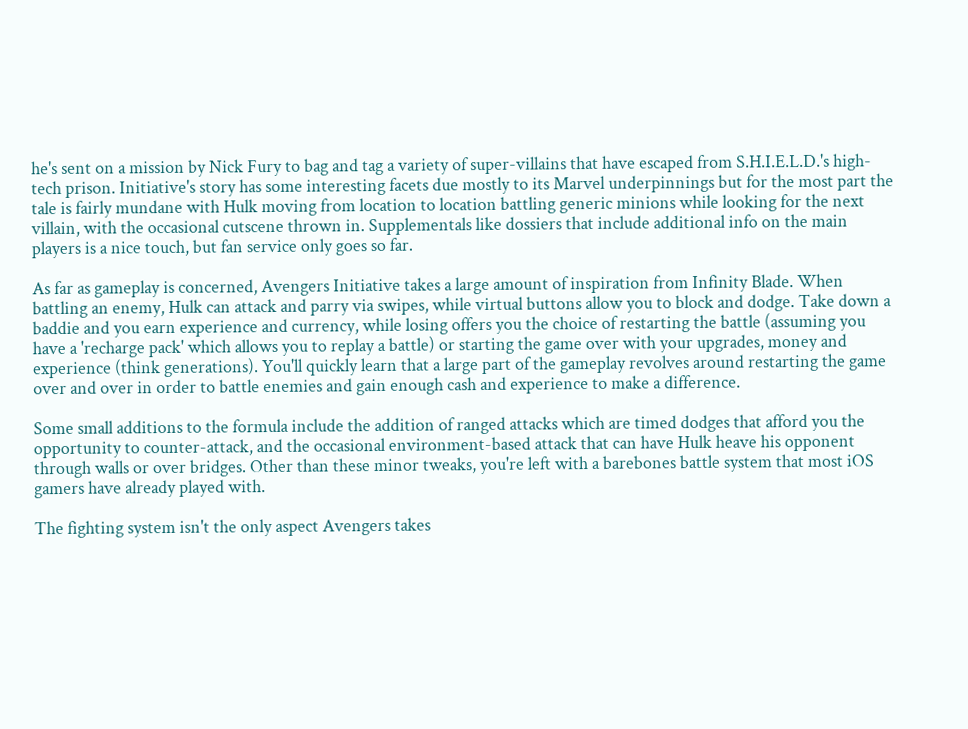he's sent on a mission by Nick Fury to bag and tag a variety of super-villains that have escaped from S.H.I.E.L.D.'s high-tech prison. Initiative's story has some interesting facets due mostly to its Marvel underpinnings but for the most part the tale is fairly mundane with Hulk moving from location to location battling generic minions while looking for the next villain, with the occasional cutscene thrown in. Supplementals like dossiers that include additional info on the main players is a nice touch, but fan service only goes so far.

As far as gameplay is concerned, Avengers Initiative takes a large amount of inspiration from Infinity Blade. When battling an enemy, Hulk can attack and parry via swipes, while virtual buttons allow you to block and dodge. Take down a baddie and you earn experience and currency, while losing offers you the choice of restarting the battle (assuming you have a 'recharge pack' which allows you to replay a battle) or starting the game over with your upgrades, money and experience (think generations). You'll quickly learn that a large part of the gameplay revolves around restarting the game over and over in order to battle enemies and gain enough cash and experience to make a difference.

Some small additions to the formula include the addition of ranged attacks which are timed dodges that afford you the opportunity to counter-attack, and the occasional environment-based attack that can have Hulk heave his opponent through walls or over bridges. Other than these minor tweaks, you're left with a barebones battle system that most iOS gamers have already played with.

The fighting system isn't the only aspect Avengers takes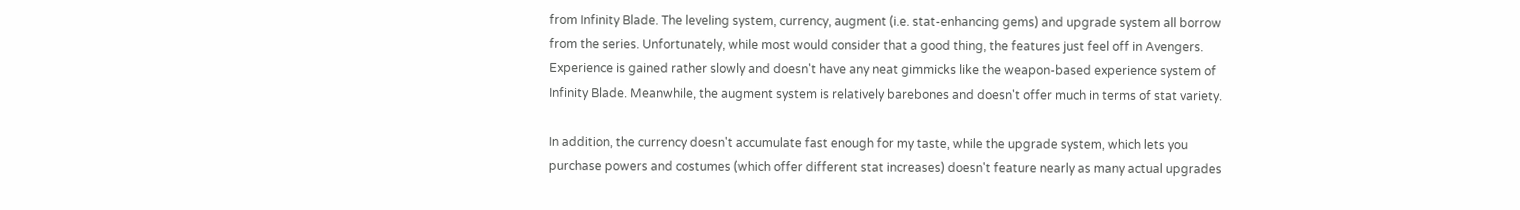from Infinity Blade. The leveling system, currency, augment (i.e. stat-enhancing gems) and upgrade system all borrow from the series. Unfortunately, while most would consider that a good thing, the features just feel off in Avengers. Experience is gained rather slowly and doesn't have any neat gimmicks like the weapon-based experience system of Infinity Blade. Meanwhile, the augment system is relatively barebones and doesn't offer much in terms of stat variety.

In addition, the currency doesn't accumulate fast enough for my taste, while the upgrade system, which lets you purchase powers and costumes (which offer different stat increases) doesn't feature nearly as many actual upgrades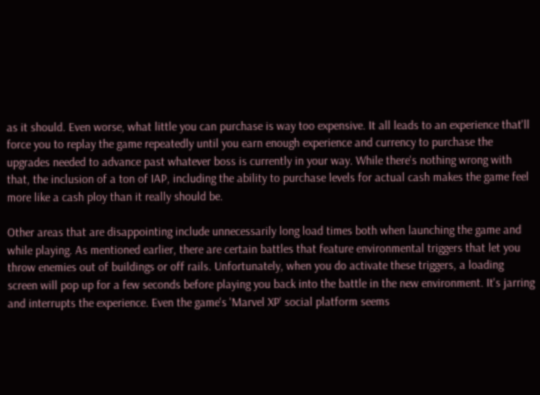as it should. Even worse, what little you can purchase is way too expensive. It all leads to an experience that'll force you to replay the game repeatedly until you earn enough experience and currency to purchase the upgrades needed to advance past whatever boss is currently in your way. While there's nothing wrong with that, the inclusion of a ton of IAP, including the ability to purchase levels for actual cash makes the game feel more like a cash ploy than it really should be.

Other areas that are disappointing include unnecessarily long load times both when launching the game and while playing. As mentioned earlier, there are certain battles that feature environmental triggers that let you throw enemies out of buildings or off rails. Unfortunately, when you do activate these triggers, a loading screen will pop up for a few seconds before playing you back into the battle in the new environment. It's jarring and interrupts the experience. Even the game's 'Marvel XP' social platform seems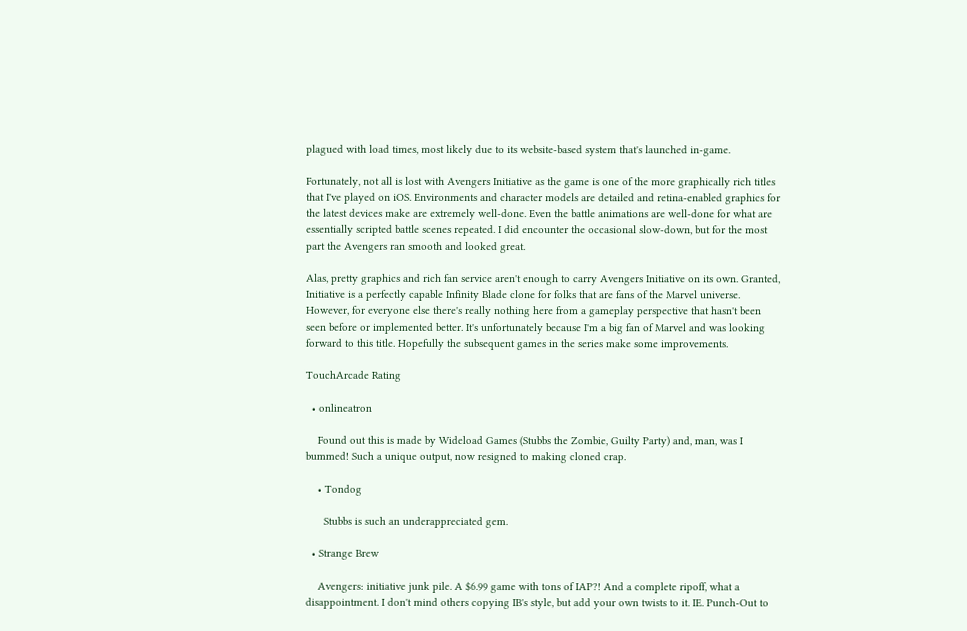plagued with load times, most likely due to its website-based system that's launched in-game.

Fortunately, not all is lost with Avengers Initiative as the game is one of the more graphically rich titles that I've played on iOS. Environments and character models are detailed and retina-enabled graphics for the latest devices make are extremely well-done. Even the battle animations are well-done for what are essentially scripted battle scenes repeated. I did encounter the occasional slow-down, but for the most part the Avengers ran smooth and looked great.

Alas, pretty graphics and rich fan service aren't enough to carry Avengers Initiative on its own. Granted, Initiative is a perfectly capable Infinity Blade clone for folks that are fans of the Marvel universe. However, for everyone else there's really nothing here from a gameplay perspective that hasn't been seen before or implemented better. It's unfortunately because I'm a big fan of Marvel and was looking forward to this title. Hopefully the subsequent games in the series make some improvements.

TouchArcade Rating

  • onlineatron

    Found out this is made by Wideload Games (Stubbs the Zombie, Guilty Party) and, man, was I bummed! Such a unique output, now resigned to making cloned crap.

    • Tondog

      Stubbs is such an underappreciated gem.

  • Strange Brew

    Avengers: initiative junk pile. A $6.99 game with tons of IAP?! And a complete ripoff, what a disappointment. I don't mind others copying IB's style, but add your own twists to it. IE. Punch-Out to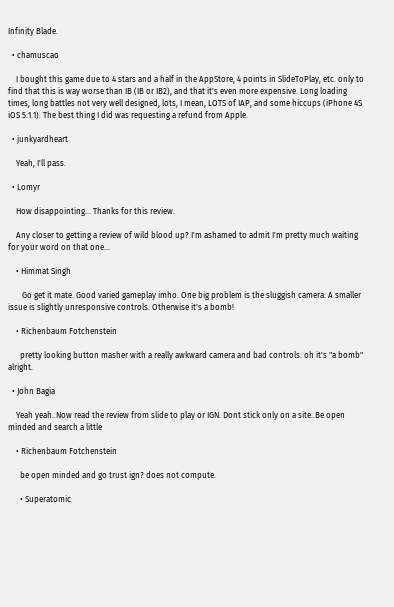Infinity Blade.

  • chamuscao

    I bought this game due to 4 stars and a half in the AppStore, 4 points in SlideToPlay, etc. only to find that this is way worse than IB (IB or IB2), and that it's even more expensive. Long loading times, long battles not very well designed, lots, I mean, LOTS of IAP, and some hiccups (iPhone 4S iOS 5.1.1). The best thing I did was requesting a refund from Apple.

  • junkyardheart

    Yeah, I'll pass.

  • Lomyr

    How disappointing... Thanks for this review.

    Any closer to getting a review of wild blood up? I'm ashamed to admit I'm pretty much waiting for your word on that one...

    • Himmat Singh

       Go get it mate. Good varied gameplay imho. One big problem is the sluggish camera. A smaller issue is slightly unresponsive controls. Otherwise it's a bomb!

    • Richenbaum Fotchenstein

      pretty looking button masher with a really awkward camera and bad controls. oh it's "a bomb" alright.

  • John Bagia

    Yeah yeah..Now read the review from slide to play or IGN. Dont stick only on a site..Be open minded and search a little

    • Richenbaum Fotchenstein

      be open minded and go trust ign? does not compute.

      • Superatomic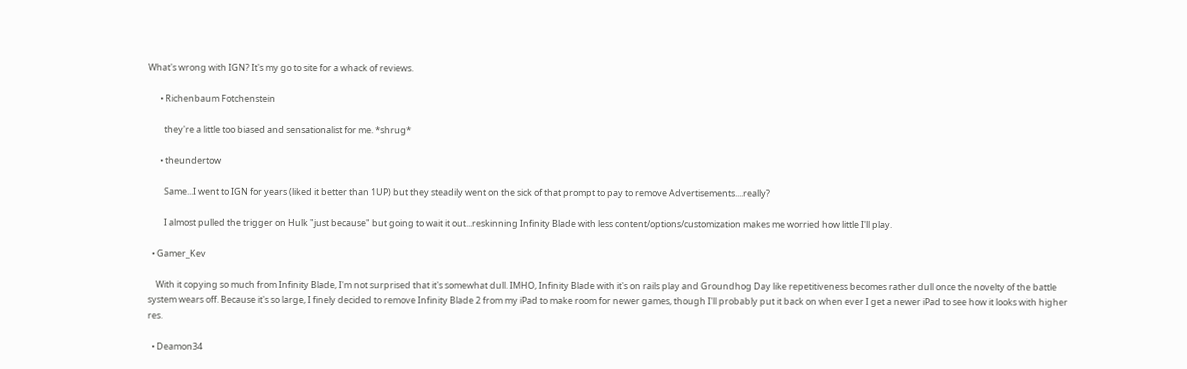What's wrong with IGN? It's my go to site for a whack of reviews.

      • Richenbaum Fotchenstein

        they're a little too biased and sensationalist for me. *shrug*

      • theundertow

        Same...I went to IGN for years (liked it better than 1UP) but they steadily went on the sick of that prompt to pay to remove Advertisements....really?

        I almost pulled the trigger on Hulk "just because" but going to wait it out...reskinning Infinity Blade with less content/options/customization makes me worried how little I'll play.

  • Gamer_Kev

    With it copying so much from Infinity Blade, I'm not surprised that it's somewhat dull. IMHO, Infinity Blade with it's on rails play and Groundhog Day like repetitiveness becomes rather dull once the novelty of the battle system wears off. Because it's so large, I finely decided to remove Infinity Blade 2 from my iPad to make room for newer games, though I'll probably put it back on when ever I get a newer iPad to see how it looks with higher res.

  • Deamon34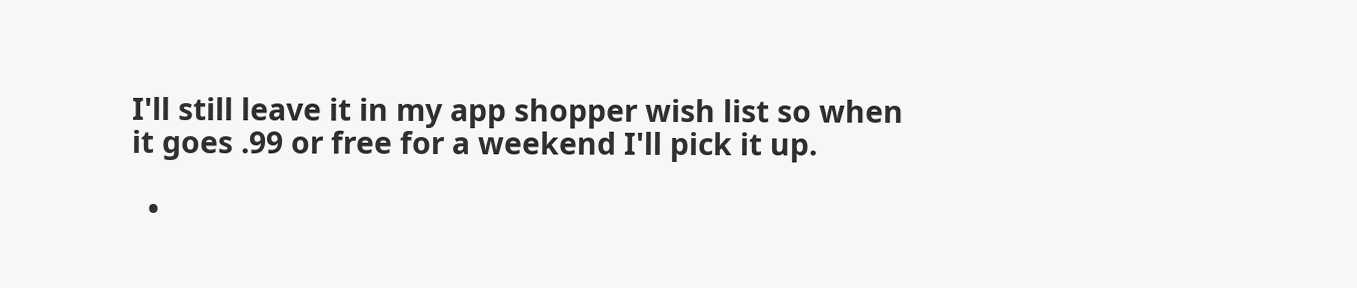I'll still leave it in my app shopper wish list so when it goes .99 or free for a weekend I'll pick it up.

  •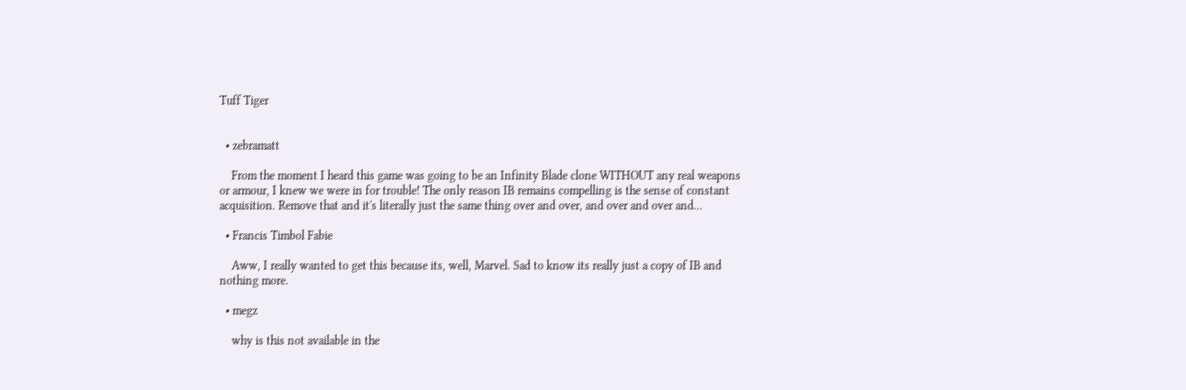Tuff Tiger


  • zebramatt

    From the moment I heard this game was going to be an Infinity Blade clone WITHOUT any real weapons or armour, I knew we were in for trouble! The only reason IB remains compelling is the sense of constant acquisition. Remove that and it's literally just the same thing over and over, and over and over and...

  • Francis Timbol Fabie

    Aww, I really wanted to get this because its, well, Marvel. Sad to know its really just a copy of IB and nothing more.

  • megz

    why is this not available in the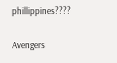phillippines????

Avengers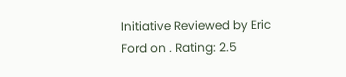Initiative Reviewed by Eric Ford on . Rating: 2.5